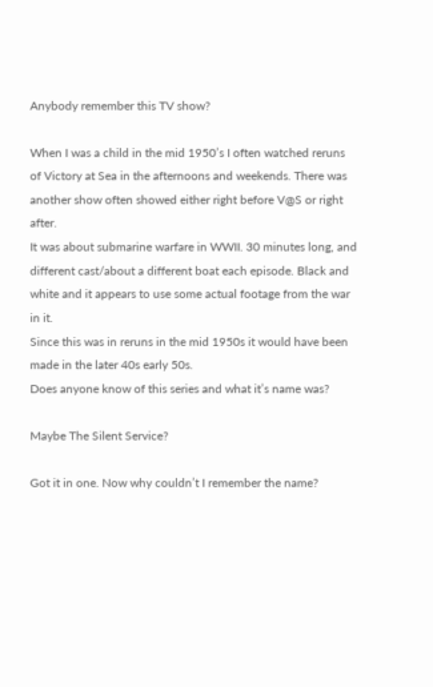Anybody remember this TV show?

When I was a child in the mid 1950’s I often watched reruns of Victory at Sea in the afternoons and weekends. There was another show often showed either right before V@S or right after.
It was about submarine warfare in WWII. 30 minutes long, and different cast/about a different boat each episode. Black and white and it appears to use some actual footage from the war in it.
Since this was in reruns in the mid 1950s it would have been made in the later 40s early 50s.
Does anyone know of this series and what it’s name was?

Maybe The Silent Service?

Got it in one. Now why couldn’t I remember the name?